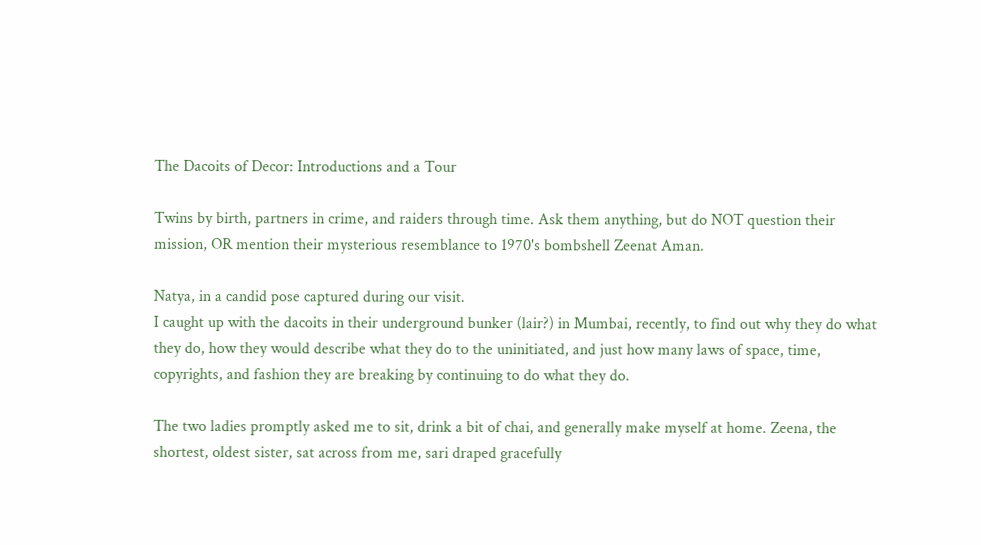The Dacoits of Decor: Introductions and a Tour

Twins by birth, partners in crime, and raiders through time. Ask them anything, but do NOT question their mission, OR mention their mysterious resemblance to 1970's bombshell Zeenat Aman.

Natya, in a candid pose captured during our visit.
I caught up with the dacoits in their underground bunker (lair?) in Mumbai, recently, to find out why they do what they do, how they would describe what they do to the uninitiated, and just how many laws of space, time, copyrights, and fashion they are breaking by continuing to do what they do.

The two ladies promptly asked me to sit, drink a bit of chai, and generally make myself at home. Zeena, the shortest, oldest sister, sat across from me, sari draped gracefully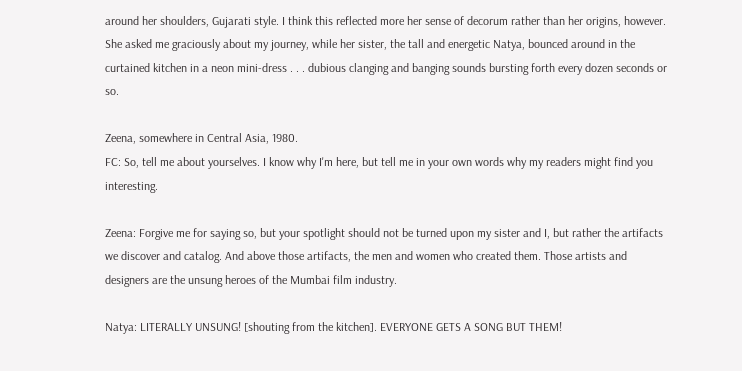around her shoulders, Gujarati style. I think this reflected more her sense of decorum rather than her origins, however. She asked me graciously about my journey, while her sister, the tall and energetic Natya, bounced around in the curtained kitchen in a neon mini-dress . . . dubious clanging and banging sounds bursting forth every dozen seconds or so.

Zeena, somewhere in Central Asia, 1980.
FC: So, tell me about yourselves. I know why I'm here, but tell me in your own words why my readers might find you interesting.

Zeena: Forgive me for saying so, but your spotlight should not be turned upon my sister and I, but rather the artifacts we discover and catalog. And above those artifacts, the men and women who created them. Those artists and designers are the unsung heroes of the Mumbai film industry.

Natya: LITERALLY UNSUNG! [shouting from the kitchen]. EVERYONE GETS A SONG BUT THEM!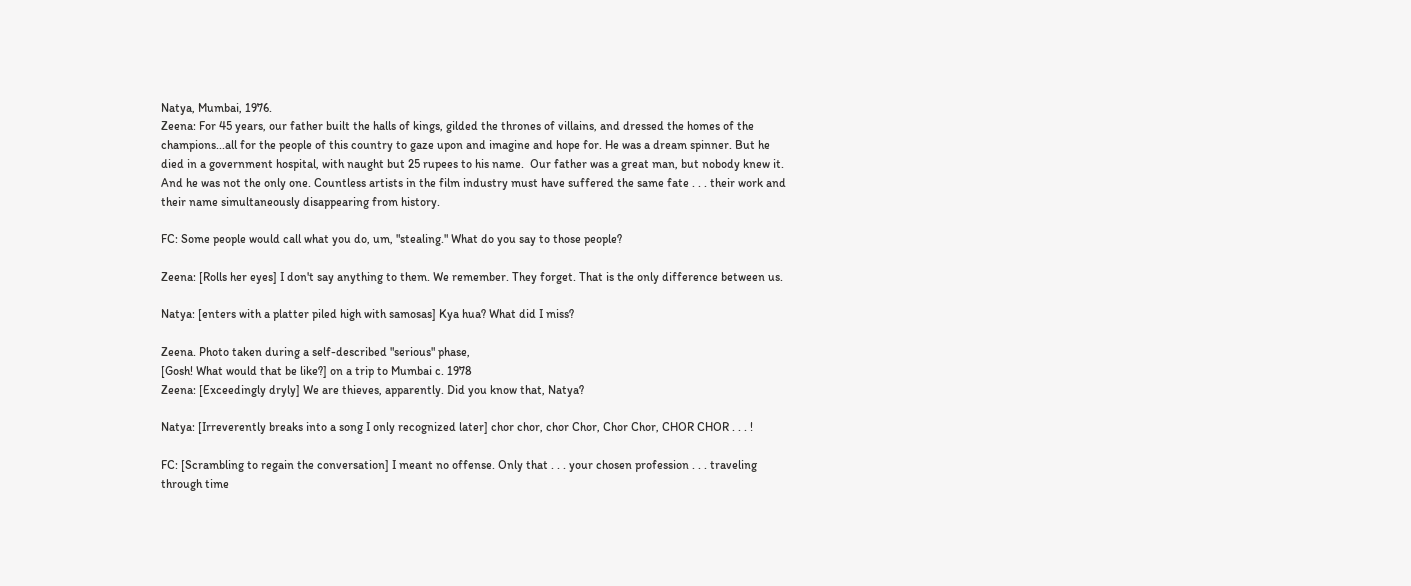Natya, Mumbai, 1976.
Zeena: For 45 years, our father built the halls of kings, gilded the thrones of villains, and dressed the homes of the champions...all for the people of this country to gaze upon and imagine and hope for. He was a dream spinner. But he died in a government hospital, with naught but 25 rupees to his name.  Our father was a great man, but nobody knew it. And he was not the only one. Countless artists in the film industry must have suffered the same fate . . . their work and their name simultaneously disappearing from history.

FC: Some people would call what you do, um, "stealing." What do you say to those people?

Zeena: [Rolls her eyes] I don't say anything to them. We remember. They forget. That is the only difference between us.

Natya: [enters with a platter piled high with samosas] Kya hua? What did I miss?

Zeena. Photo taken during a self-described "serious" phase,
[Gosh! What would that be like?] on a trip to Mumbai c. 1978
Zeena: [Exceedingly dryly] We are thieves, apparently. Did you know that, Natya?

Natya: [Irreverently breaks into a song I only recognized later] chor chor, chor Chor, Chor Chor, CHOR CHOR . . . !

FC: [Scrambling to regain the conversation] I meant no offense. Only that . . . your chosen profession . . . traveling through time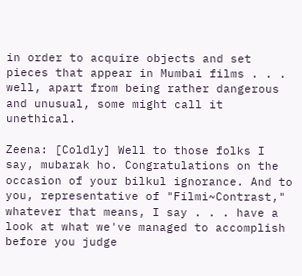in order to acquire objects and set pieces that appear in Mumbai films . . . well, apart from being rather dangerous and unusual, some might call it unethical.

Zeena: [Coldly] Well to those folks I say, mubarak ho. Congratulations on the occasion of your bilkul ignorance. And to you, representative of "Filmi~Contrast," whatever that means, I say . . . have a look at what we've managed to accomplish before you judge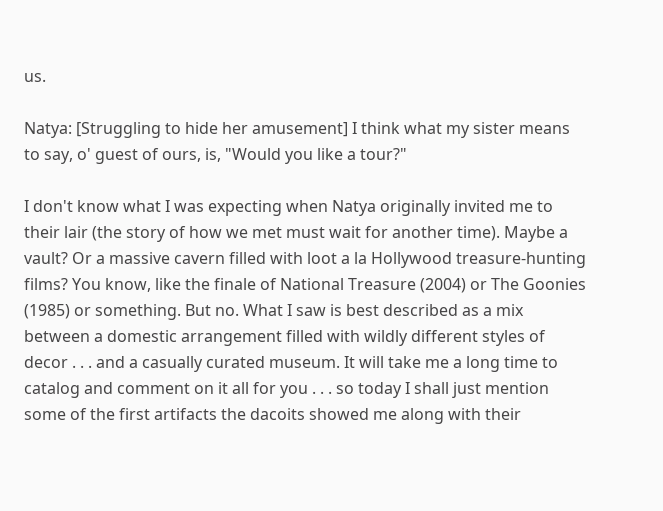us.

Natya: [Struggling to hide her amusement] I think what my sister means to say, o' guest of ours, is, "Would you like a tour?"

I don't know what I was expecting when Natya originally invited me to their lair (the story of how we met must wait for another time). Maybe a vault? Or a massive cavern filled with loot a la Hollywood treasure-hunting films? You know, like the finale of National Treasure (2004) or The Goonies (1985) or something. But no. What I saw is best described as a mix between a domestic arrangement filled with wildly different styles of decor . . . and a casually curated museum. It will take me a long time to catalog and comment on it all for you . . . so today I shall just mention some of the first artifacts the dacoits showed me along with their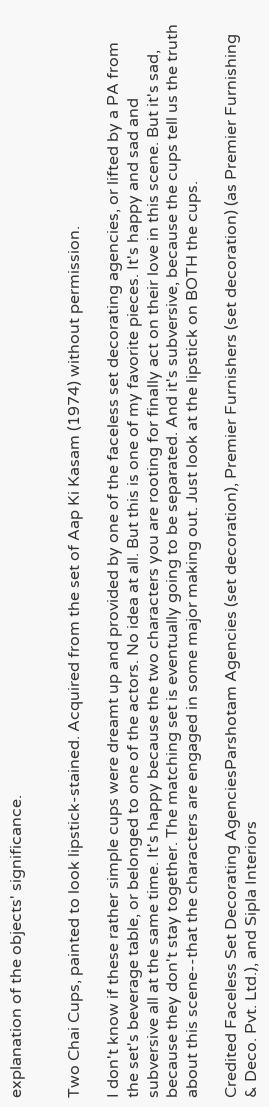explanation of the objects' significance.


Two Chai Cups, painted to look lipstick-stained. Acquired from the set of Aap Ki Kasam (1974) without permission.

I don't know if these rather simple cups were dreamt up and provided by one of the faceless set decorating agencies, or lifted by a PA from the set's beverage table, or belonged to one of the actors. No idea at all. But this is one of my favorite pieces. It's happy and sad and subversive all at the same time. It's happy because the two characters you are rooting for finally act on their love in this scene. But it's sad, because they don't stay together. The matching set is eventually going to be separated. And it's subversive, because the cups tell us the truth about this scene--that the characters are engaged in some major making out. Just look at the lipstick on BOTH the cups.

Credited Faceless Set Decorating AgenciesParshotam Agencies (set decoration), Premier Furnishers (set decoration) (as Premier Furnishing & Deco. Pvt. Ltd.), and Sipla Interiors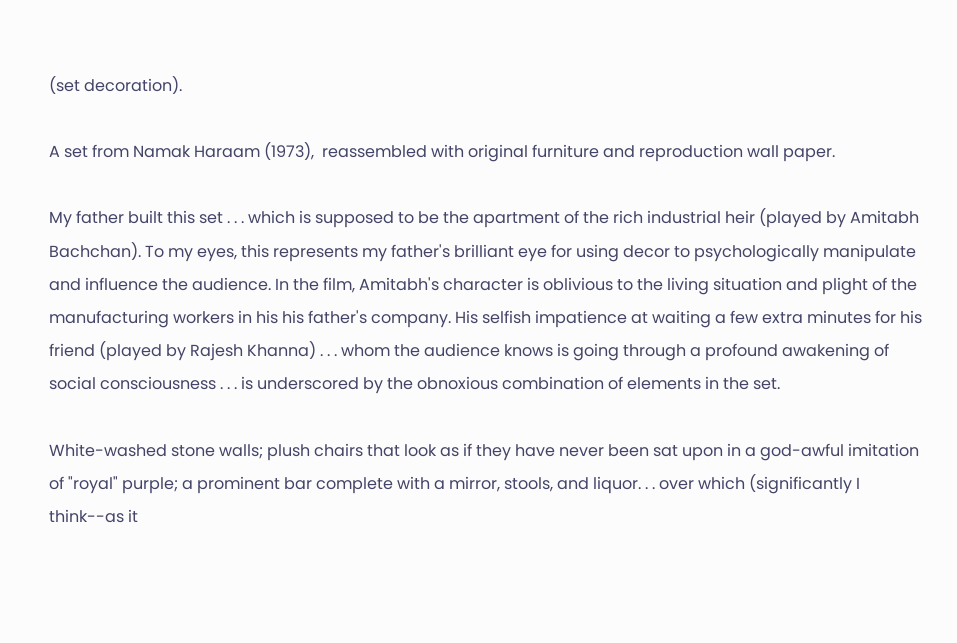(set decoration).

A set from Namak Haraam (1973),  reassembled with original furniture and reproduction wall paper.

My father built this set . . . which is supposed to be the apartment of the rich industrial heir (played by Amitabh Bachchan). To my eyes, this represents my father's brilliant eye for using decor to psychologically manipulate and influence the audience. In the film, Amitabh's character is oblivious to the living situation and plight of the manufacturing workers in his his father's company. His selfish impatience at waiting a few extra minutes for his friend (played by Rajesh Khanna) . . . whom the audience knows is going through a profound awakening of social consciousness . . . is underscored by the obnoxious combination of elements in the set.

White-washed stone walls; plush chairs that look as if they have never been sat upon in a god-awful imitation of "royal" purple; a prominent bar complete with a mirror, stools, and liquor. . . over which (significantly I think--as it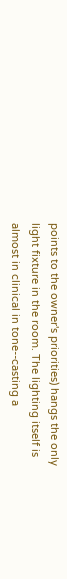points to the owner's priorities) hangs the only light fixture in the room. The lighting itself is almost in clinical in tone--casting a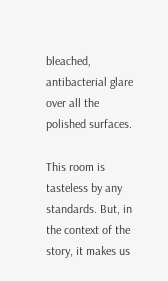bleached, antibacterial glare over all the polished surfaces.

This room is tasteless by any standards. But, in the context of the story, it makes us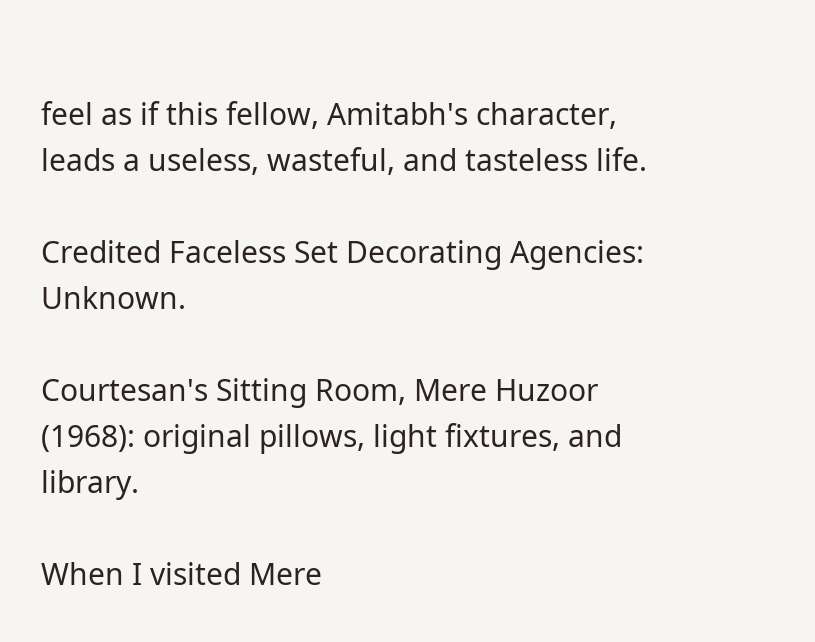feel as if this fellow, Amitabh's character, leads a useless, wasteful, and tasteless life.

Credited Faceless Set Decorating Agencies: Unknown.

Courtesan's Sitting Room, Mere Huzoor (1968): original pillows, light fixtures, and library.

When I visited Mere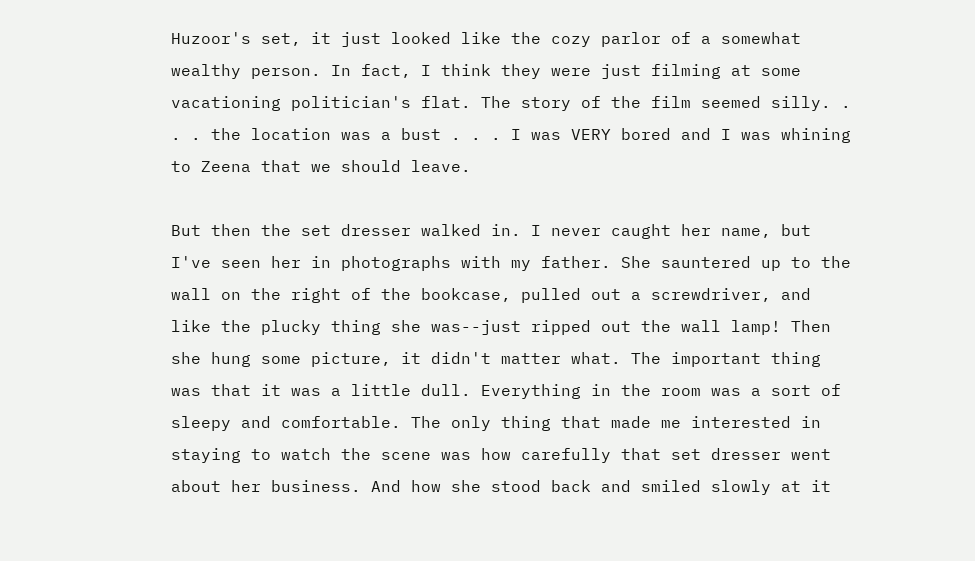Huzoor's set, it just looked like the cozy parlor of a somewhat wealthy person. In fact, I think they were just filming at some vacationing politician's flat. The story of the film seemed silly. . . . the location was a bust . . . I was VERY bored and I was whining to Zeena that we should leave.

But then the set dresser walked in. I never caught her name, but I've seen her in photographs with my father. She sauntered up to the wall on the right of the bookcase, pulled out a screwdriver, and like the plucky thing she was--just ripped out the wall lamp! Then she hung some picture, it didn't matter what. The important thing was that it was a little dull. Everything in the room was a sort of sleepy and comfortable. The only thing that made me interested in staying to watch the scene was how carefully that set dresser went about her business. And how she stood back and smiled slowly at it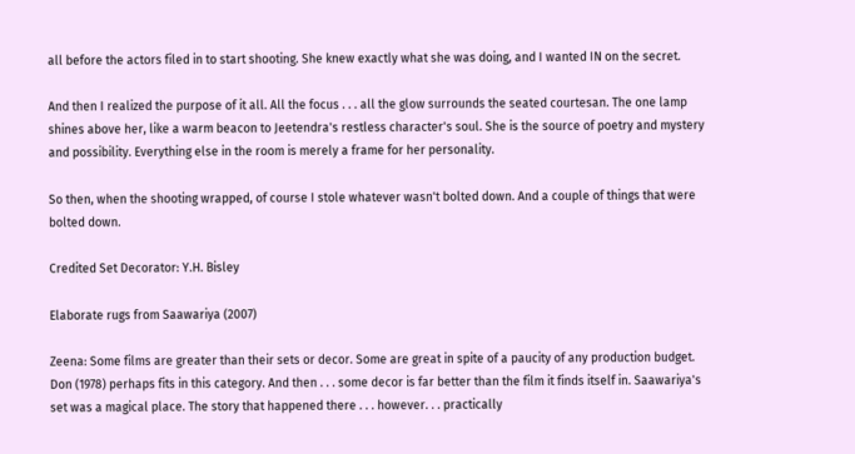all before the actors filed in to start shooting. She knew exactly what she was doing, and I wanted IN on the secret.

And then I realized the purpose of it all. All the focus . . . all the glow surrounds the seated courtesan. The one lamp shines above her, like a warm beacon to Jeetendra's restless character's soul. She is the source of poetry and mystery and possibility. Everything else in the room is merely a frame for her personality.

So then, when the shooting wrapped, of course I stole whatever wasn't bolted down. And a couple of things that were bolted down.

Credited Set Decorator: Y.H. Bisley

Elaborate rugs from Saawariya (2007)

Zeena: Some films are greater than their sets or decor. Some are great in spite of a paucity of any production budget. Don (1978) perhaps fits in this category. And then . . . some decor is far better than the film it finds itself in. Saawariya's set was a magical place. The story that happened there . . . however. . . practically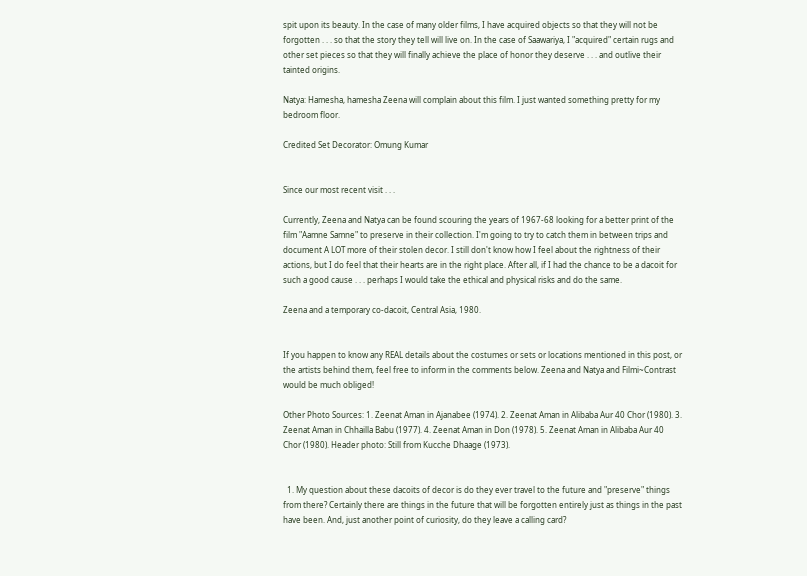spit upon its beauty. In the case of many older films, I have acquired objects so that they will not be forgotten . . . so that the story they tell will live on. In the case of Saawariya, I "acquired" certain rugs and other set pieces so that they will finally achieve the place of honor they deserve . . . and outlive their tainted origins.

Natya: Hamesha, hamesha Zeena will complain about this film. I just wanted something pretty for my bedroom floor.

Credited Set Decorator: Omung Kumar


Since our most recent visit . . .

Currently, Zeena and Natya can be found scouring the years of 1967-68 looking for a better print of the film "Aamne Samne" to preserve in their collection. I'm going to try to catch them in between trips and document A LOT more of their stolen decor. I still don't know how I feel about the rightness of their actions, but I do feel that their hearts are in the right place. After all, if I had the chance to be a dacoit for such a good cause . . . perhaps I would take the ethical and physical risks and do the same.

Zeena and a temporary co-dacoit, Central Asia, 1980.


If you happen to know any REAL details about the costumes or sets or locations mentioned in this post, or the artists behind them, feel free to inform in the comments below. Zeena and Natya and Filmi~Contrast would be much obliged!

Other Photo Sources: 1. Zeenat Aman in Ajanabee (1974). 2. Zeenat Aman in Alibaba Aur 40 Chor (1980). 3. Zeenat Aman in Chhailla Babu (1977). 4. Zeenat Aman in Don (1978). 5. Zeenat Aman in Alibaba Aur 40 Chor (1980). Header photo: Still from Kucche Dhaage (1973).


  1. My question about these dacoits of decor is do they ever travel to the future and "preserve" things from there? Certainly there are things in the future that will be forgotten entirely just as things in the past have been. And, just another point of curiosity, do they leave a calling card?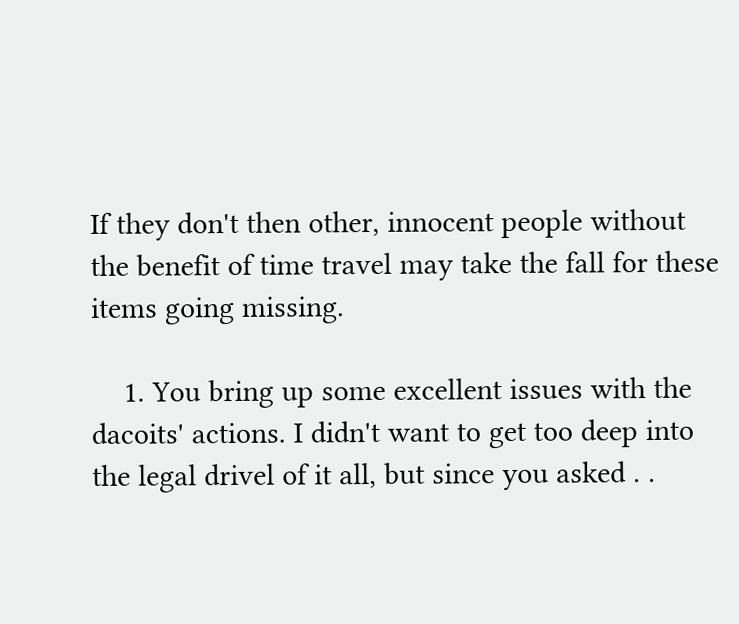If they don't then other, innocent people without the benefit of time travel may take the fall for these items going missing.

    1. You bring up some excellent issues with the dacoits' actions. I didn't want to get too deep into the legal drivel of it all, but since you asked . .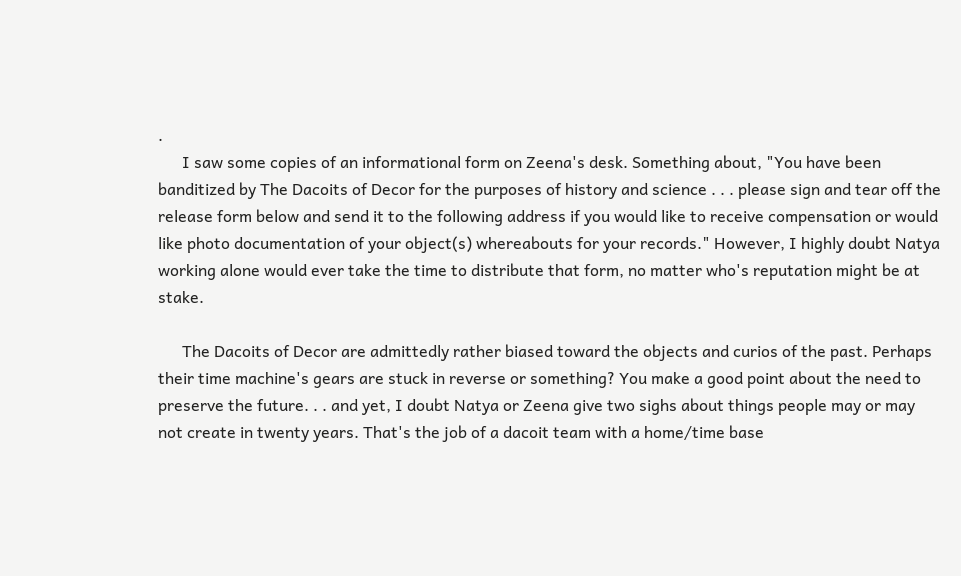.
      I saw some copies of an informational form on Zeena's desk. Something about, "You have been banditized by The Dacoits of Decor for the purposes of history and science . . . please sign and tear off the release form below and send it to the following address if you would like to receive compensation or would like photo documentation of your object(s) whereabouts for your records." However, I highly doubt Natya working alone would ever take the time to distribute that form, no matter who's reputation might be at stake.

      The Dacoits of Decor are admittedly rather biased toward the objects and curios of the past. Perhaps their time machine's gears are stuck in reverse or something? You make a good point about the need to preserve the future. . . and yet, I doubt Natya or Zeena give two sighs about things people may or may not create in twenty years. That's the job of a dacoit team with a home/time base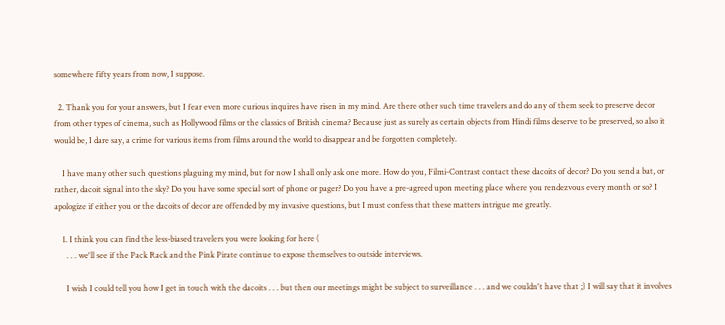somewhere fifty years from now, I suppose.

  2. Thank you for your answers, but I fear even more curious inquires have risen in my mind. Are there other such time travelers and do any of them seek to preserve decor from other types of cinema, such as Hollywood films or the classics of British cinema? Because just as surely as certain objects from Hindi films deserve to be preserved, so also it would be, I dare say, a crime for various items from films around the world to disappear and be forgotten completely.

    I have many other such questions plaguing my mind, but for now I shall only ask one more. How do you, Filmi-Contrast contact these dacoits of decor? Do you send a bat, or rather, dacoit signal into the sky? Do you have some special sort of phone or pager? Do you have a pre-agreed upon meeting place where you rendezvous every month or so? I apologize if either you or the dacoits of decor are offended by my invasive questions, but I must confess that these matters intrigue me greatly.

    1. I think you can find the less-biased travelers you were looking for here (
      . . . we'll see if the Pack Rack and the Pink Pirate continue to expose themselves to outside interviews.

      I wish I could tell you how I get in touch with the dacoits . . . but then our meetings might be subject to surveillance . . . and we couldn't have that ;) I will say that it involves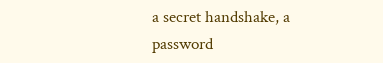a secret handshake, a password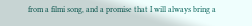from a filmi song, and a promise that I will always bring a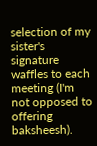selection of my sister's signature waffles to each meeting (I'm not opposed to offering baksheesh).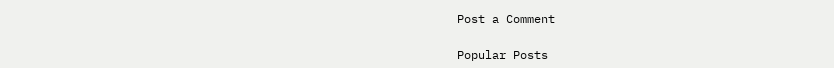Post a Comment

Popular Posts